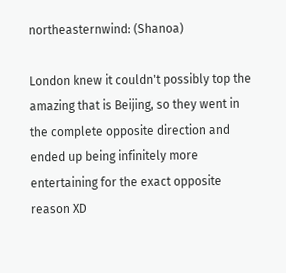northeasternwind: (Shanoa)

London knew it couldn't possibly top the amazing that is Beijing, so they went in the complete opposite direction and ended up being infinitely more entertaining for the exact opposite reason XD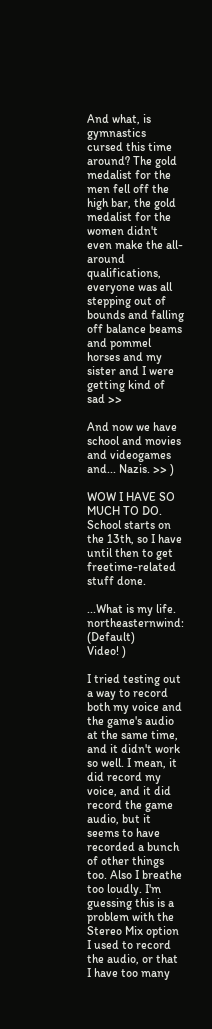And what, is gymnastics cursed this time around? The gold medalist for the men fell off the high bar, the gold medalist for the women didn't even make the all-around qualifications, everyone was all stepping out of bounds and falling off balance beams and pommel horses and my sister and I were getting kind of sad >>

And now we have school and movies and videogames and... Nazis. >> )

WOW I HAVE SO MUCH TO DO. School starts on the 13th, so I have until then to get freetime-related stuff done.

...What is my life.
northeasternwind: (Default)
Video! )

I tried testing out a way to record both my voice and the game's audio at the same time, and it didn't work so well. I mean, it did record my voice, and it did record the game audio, but it seems to have recorded a bunch of other things too. Also I breathe too loudly. I'm guessing this is a problem with the Stereo Mix option I used to record the audio, or that I have too many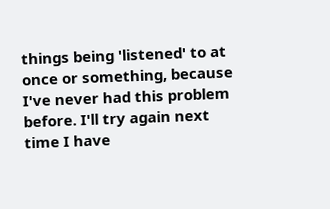things being 'listened' to at once or something, because I've never had this problem before. I'll try again next time I have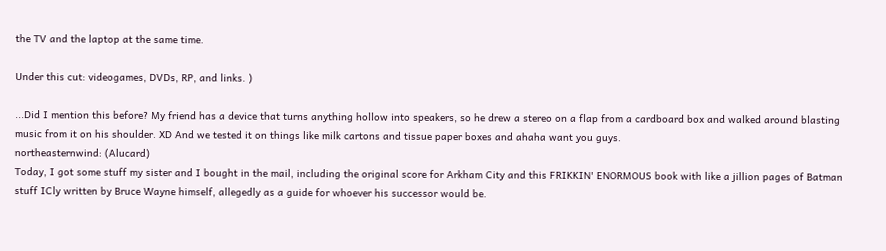the TV and the laptop at the same time.

Under this cut: videogames, DVDs, RP, and links. )

...Did I mention this before? My friend has a device that turns anything hollow into speakers, so he drew a stereo on a flap from a cardboard box and walked around blasting music from it on his shoulder. XD And we tested it on things like milk cartons and tissue paper boxes and ahaha want you guys.
northeasternwind: (Alucard)
Today, I got some stuff my sister and I bought in the mail, including the original score for Arkham City and this FRIKKIN' ENORMOUS book with like a jillion pages of Batman stuff ICly written by Bruce Wayne himself, allegedly as a guide for whoever his successor would be.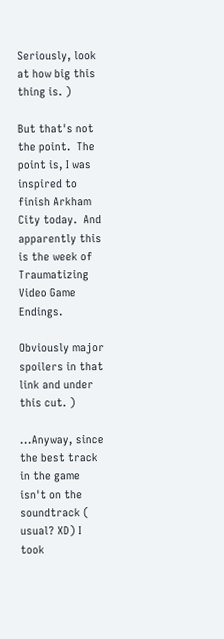Seriously, look at how big this thing is. )

But that's not the point.  The point is, I was inspired to finish Arkham City today.  And apparently this is the week of Traumatizing Video Game Endings.

Obviously major spoilers in that link and under this cut. )

...Anyway, since the best track in the game isn't on the soundtrack ( usual? XD) I took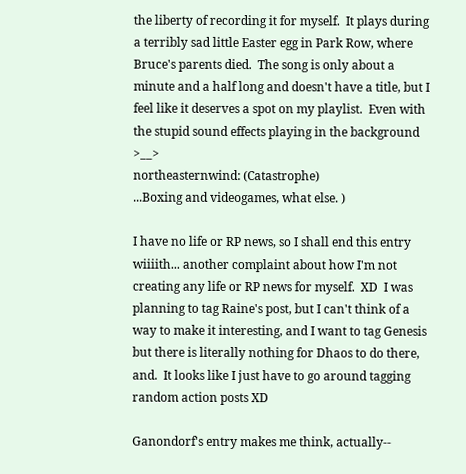the liberty of recording it for myself.  It plays during a terribly sad little Easter egg in Park Row, where Bruce's parents died.  The song is only about a minute and a half long and doesn't have a title, but I feel like it deserves a spot on my playlist.  Even with the stupid sound effects playing in the background >__>
northeasternwind: (Catastrophe)
...Boxing and videogames, what else. )

I have no life or RP news, so I shall end this entry wiiiith... another complaint about how I'm not creating any life or RP news for myself.  XD  I was planning to tag Raine's post, but I can't think of a way to make it interesting, and I want to tag Genesis but there is literally nothing for Dhaos to do there, and.  It looks like I just have to go around tagging random action posts XD

Ganondorf's entry makes me think, actually--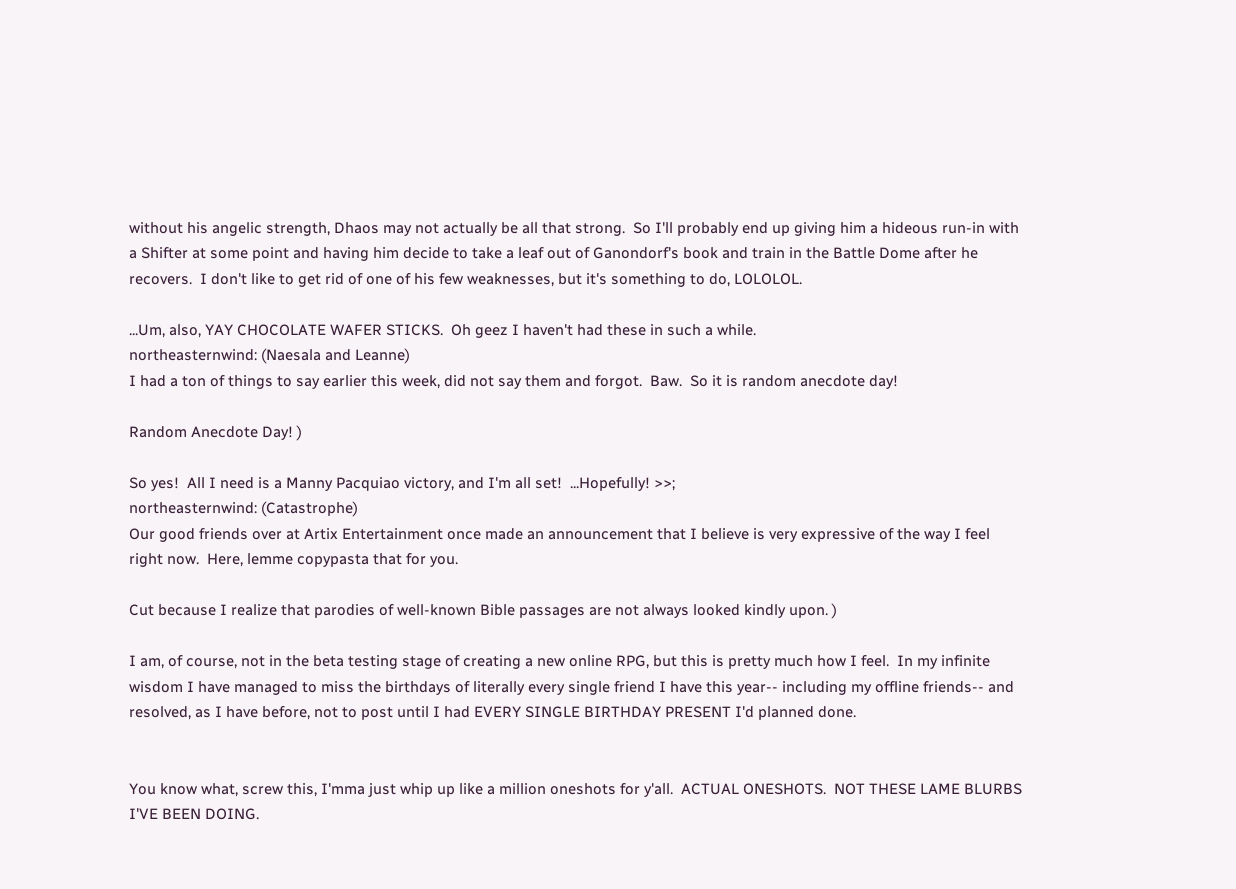without his angelic strength, Dhaos may not actually be all that strong.  So I'll probably end up giving him a hideous run-in with a Shifter at some point and having him decide to take a leaf out of Ganondorf's book and train in the Battle Dome after he recovers.  I don't like to get rid of one of his few weaknesses, but it's something to do, LOLOLOL.

...Um, also, YAY CHOCOLATE WAFER STICKS.  Oh geez I haven't had these in such a while.
northeasternwind: (Naesala and Leanne)
I had a ton of things to say earlier this week, did not say them and forgot.  Baw.  So it is random anecdote day!

Random Anecdote Day! )

So yes!  All I need is a Manny Pacquiao victory, and I'm all set!  ...Hopefully! >>;
northeasternwind: (Catastrophe)
Our good friends over at Artix Entertainment once made an announcement that I believe is very expressive of the way I feel right now.  Here, lemme copypasta that for you.

Cut because I realize that parodies of well-known Bible passages are not always looked kindly upon. )

I am, of course, not in the beta testing stage of creating a new online RPG, but this is pretty much how I feel.  In my infinite wisdom I have managed to miss the birthdays of literally every single friend I have this year-- including my offline friends-- and resolved, as I have before, not to post until I had EVERY SINGLE BIRTHDAY PRESENT I'd planned done.


You know what, screw this, I'mma just whip up like a million oneshots for y'all.  ACTUAL ONESHOTS.  NOT THESE LAME BLURBS I'VE BEEN DOING.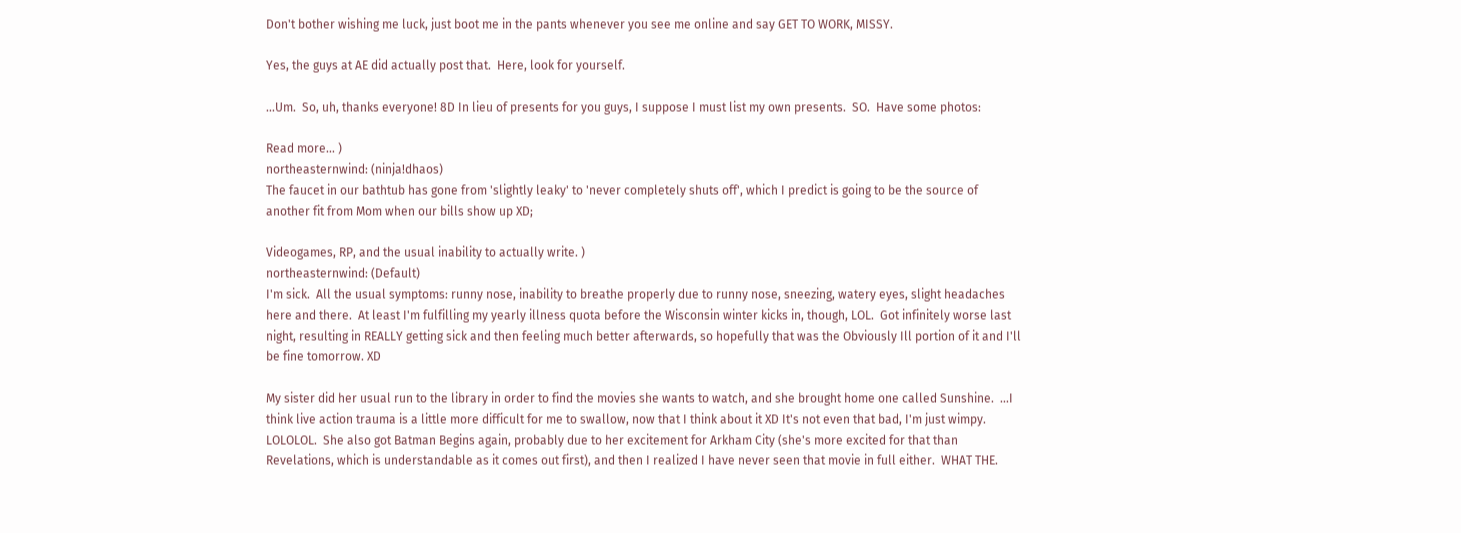Don't bother wishing me luck, just boot me in the pants whenever you see me online and say GET TO WORK, MISSY.

Yes, the guys at AE did actually post that.  Here, look for yourself.

...Um.  So, uh, thanks everyone! 8D In lieu of presents for you guys, I suppose I must list my own presents.  SO.  Have some photos:

Read more... )
northeasternwind: (ninja!dhaos)
The faucet in our bathtub has gone from 'slightly leaky' to 'never completely shuts off', which I predict is going to be the source of another fit from Mom when our bills show up XD;

Videogames, RP, and the usual inability to actually write. )
northeasternwind: (Default)
I'm sick.  All the usual symptoms: runny nose, inability to breathe properly due to runny nose, sneezing, watery eyes, slight headaches here and there.  At least I'm fulfilling my yearly illness quota before the Wisconsin winter kicks in, though, LOL.  Got infinitely worse last night, resulting in REALLY getting sick and then feeling much better afterwards, so hopefully that was the Obviously Ill portion of it and I'll be fine tomorrow. XD

My sister did her usual run to the library in order to find the movies she wants to watch, and she brought home one called Sunshine.  ...I think live action trauma is a little more difficult for me to swallow, now that I think about it XD It's not even that bad, I'm just wimpy.  LOLOLOL.  She also got Batman Begins again, probably due to her excitement for Arkham City (she's more excited for that than Revelations, which is understandable as it comes out first), and then I realized I have never seen that movie in full either.  WHAT THE.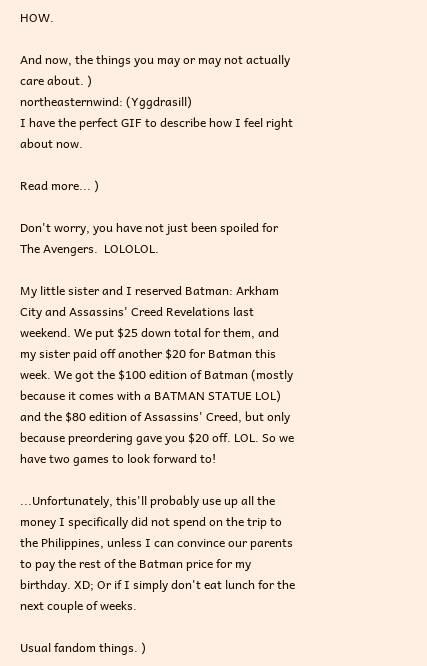HOW.

And now, the things you may or may not actually care about. )
northeasternwind: (Yggdrasill)
I have the perfect GIF to describe how I feel right about now.

Read more... )

Don't worry, you have not just been spoiled for The Avengers.  LOLOLOL.

My little sister and I reserved Batman: Arkham City and Assassins' Creed Revelations last weekend. We put $25 down total for them, and my sister paid off another $20 for Batman this week. We got the $100 edition of Batman (mostly because it comes with a BATMAN STATUE LOL) and the $80 edition of Assassins' Creed, but only because preordering gave you $20 off. LOL. So we have two games to look forward to!

...Unfortunately, this'll probably use up all the money I specifically did not spend on the trip to the Philippines, unless I can convince our parents to pay the rest of the Batman price for my birthday. XD; Or if I simply don't eat lunch for the next couple of weeks.

Usual fandom things. )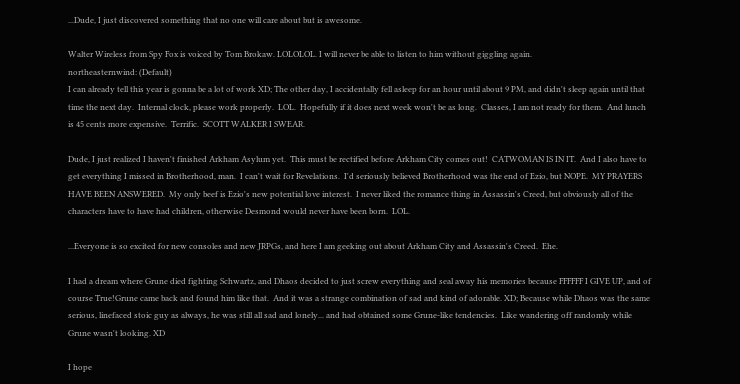...Dude, I just discovered something that no one will care about but is awesome.

Walter Wireless from Spy Fox is voiced by Tom Brokaw. LOLOLOL. I will never be able to listen to him without giggling again.
northeasternwind: (Default)
I can already tell this year is gonna be a lot of work XD; The other day, I accidentally fell asleep for an hour until about 9 PM, and didn't sleep again until that time the next day.  Internal clock, please work properly.  LOL.  Hopefully if it does next week won't be as long.  Classes, I am not ready for them.  And lunch is 45 cents more expensive.  Terrific.  SCOTT WALKER I SWEAR.

Dude, I just realized I haven't finished Arkham Asylum yet.  This must be rectified before Arkham City comes out!  CATWOMAN IS IN IT.  And I also have to get everything I missed in Brotherhood, man.  I can't wait for Revelations.  I'd seriously believed Brotherhood was the end of Ezio, but NOPE.  MY PRAYERS HAVE BEEN ANSWERED.  My only beef is Ezio's new potential love interest.  I never liked the romance thing in Assassin's Creed, but obviously all of the characters have to have had children, otherwise Desmond would never have been born.  LOL.

...Everyone is so excited for new consoles and new JRPGs, and here I am geeking out about Arkham City and Assassin's Creed.  Ehe.

I had a dream where Grune died fighting Schwartz, and Dhaos decided to just screw everything and seal away his memories because FFFFFF I GIVE UP, and of course True!Grune came back and found him like that.  And it was a strange combination of sad and kind of adorable. XD; Because while Dhaos was the same serious, linefaced stoic guy as always, he was still all sad and lonely... and had obtained some Grune-like tendencies.  Like wandering off randomly while Grune wasn't looking. XD

I hope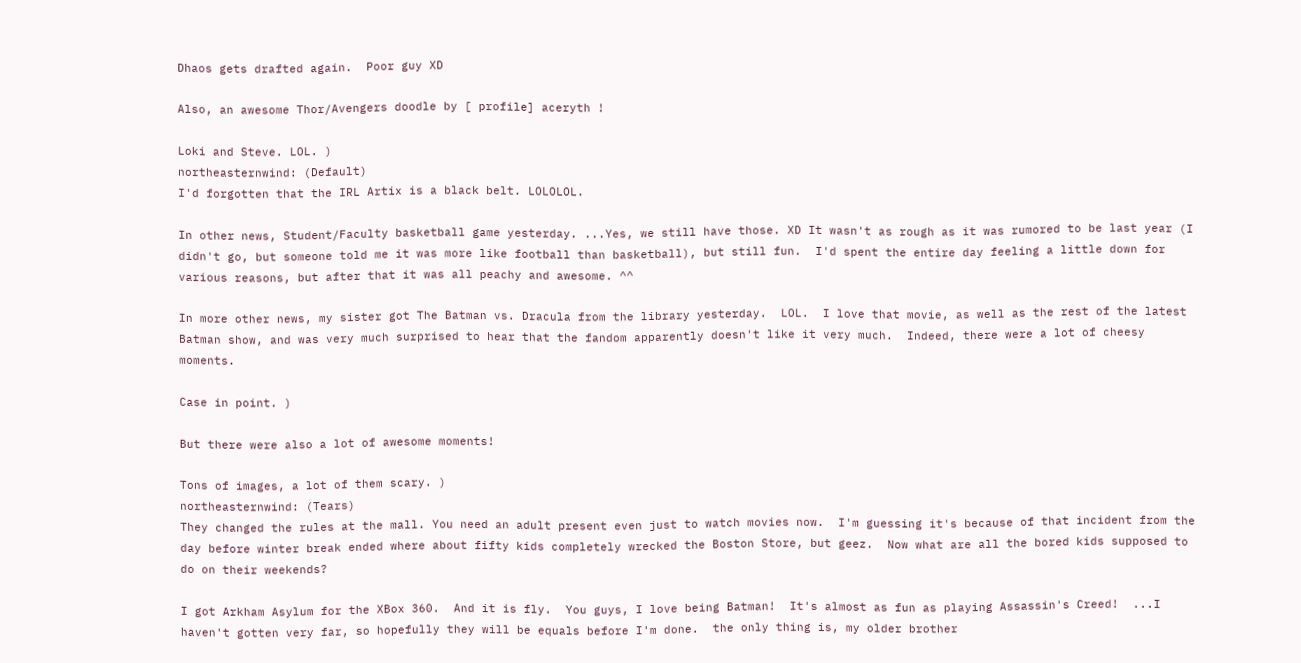Dhaos gets drafted again.  Poor guy XD

Also, an awesome Thor/Avengers doodle by [ profile] aceryth !

Loki and Steve. LOL. )
northeasternwind: (Default)
I'd forgotten that the IRL Artix is a black belt. LOLOLOL.

In other news, Student/Faculty basketball game yesterday. ...Yes, we still have those. XD It wasn't as rough as it was rumored to be last year (I didn't go, but someone told me it was more like football than basketball), but still fun.  I'd spent the entire day feeling a little down for various reasons, but after that it was all peachy and awesome. ^^

In more other news, my sister got The Batman vs. Dracula from the library yesterday.  LOL.  I love that movie, as well as the rest of the latest Batman show, and was very much surprised to hear that the fandom apparently doesn't like it very much.  Indeed, there were a lot of cheesy moments.

Case in point. )

But there were also a lot of awesome moments!

Tons of images, a lot of them scary. )
northeasternwind: (Tears)
They changed the rules at the mall. You need an adult present even just to watch movies now.  I'm guessing it's because of that incident from the day before winter break ended where about fifty kids completely wrecked the Boston Store, but geez.  Now what are all the bored kids supposed to do on their weekends?

I got Arkham Asylum for the XBox 360.  And it is fly.  You guys, I love being Batman!  It's almost as fun as playing Assassin's Creed!  ...I haven't gotten very far, so hopefully they will be equals before I'm done.  the only thing is, my older brother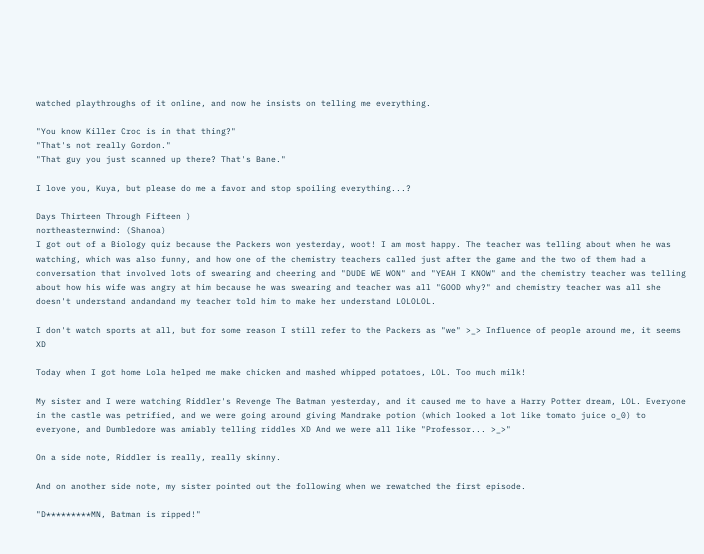watched playthroughs of it online, and now he insists on telling me everything.

"You know Killer Croc is in that thing?"
"That's not really Gordon."
"That guy you just scanned up there? That's Bane."

I love you, Kuya, but please do me a favor and stop spoiling everything...?

Days Thirteen Through Fifteen )
northeasternwind: (Shanoa)
I got out of a Biology quiz because the Packers won yesterday, woot! I am most happy. The teacher was telling about when he was watching, which was also funny, and how one of the chemistry teachers called just after the game and the two of them had a conversation that involved lots of swearing and cheering and "DUDE WE WON" and "YEAH I KNOW" and the chemistry teacher was telling about how his wife was angry at him because he was swearing and teacher was all "GOOD why?" and chemistry teacher was all she doesn't understand andandand my teacher told him to make her understand LOLOLOL.

I don't watch sports at all, but for some reason I still refer to the Packers as "we" >_> Influence of people around me, it seems XD

Today when I got home Lola helped me make chicken and mashed whipped potatoes, LOL. Too much milk!

My sister and I were watching Riddler's Revenge The Batman yesterday, and it caused me to have a Harry Potter dream, LOL. Everyone in the castle was petrified, and we were going around giving Mandrake potion (which looked a lot like tomato juice o_0) to everyone, and Dumbledore was amiably telling riddles XD And we were all like "Professor... >_>"

On a side note, Riddler is really, really skinny.

And on another side note, my sister pointed out the following when we rewatched the first episode.

"D*********MN, Batman is ripped!"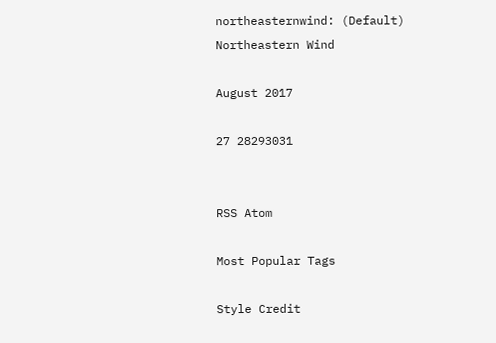northeasternwind: (Default)
Northeastern Wind

August 2017

27 28293031


RSS Atom

Most Popular Tags

Style Credit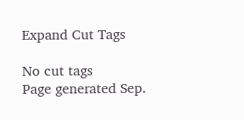Expand Cut Tags

No cut tags
Page generated Sep.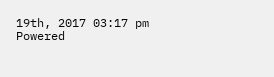19th, 2017 03:17 pm
Powered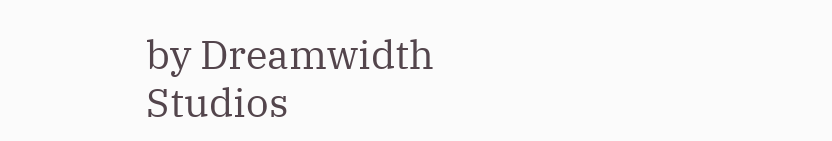by Dreamwidth Studios